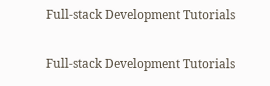Full-stack Development Tutorials

Full-stack Development Tutorials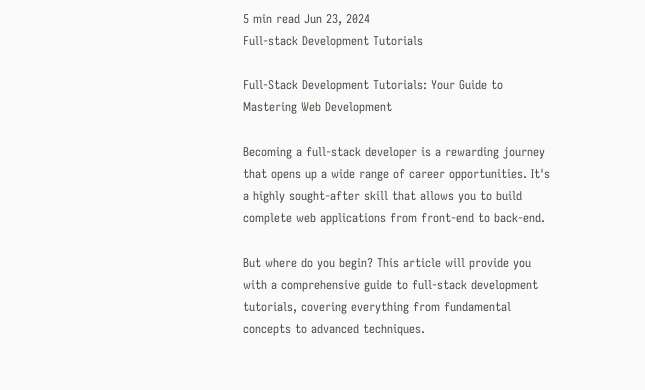5 min read Jun 23, 2024
Full-stack Development Tutorials

Full-Stack Development Tutorials: Your Guide to Mastering Web Development

Becoming a full-stack developer is a rewarding journey that opens up a wide range of career opportunities. It's a highly sought-after skill that allows you to build complete web applications from front-end to back-end.

But where do you begin? This article will provide you with a comprehensive guide to full-stack development tutorials, covering everything from fundamental concepts to advanced techniques.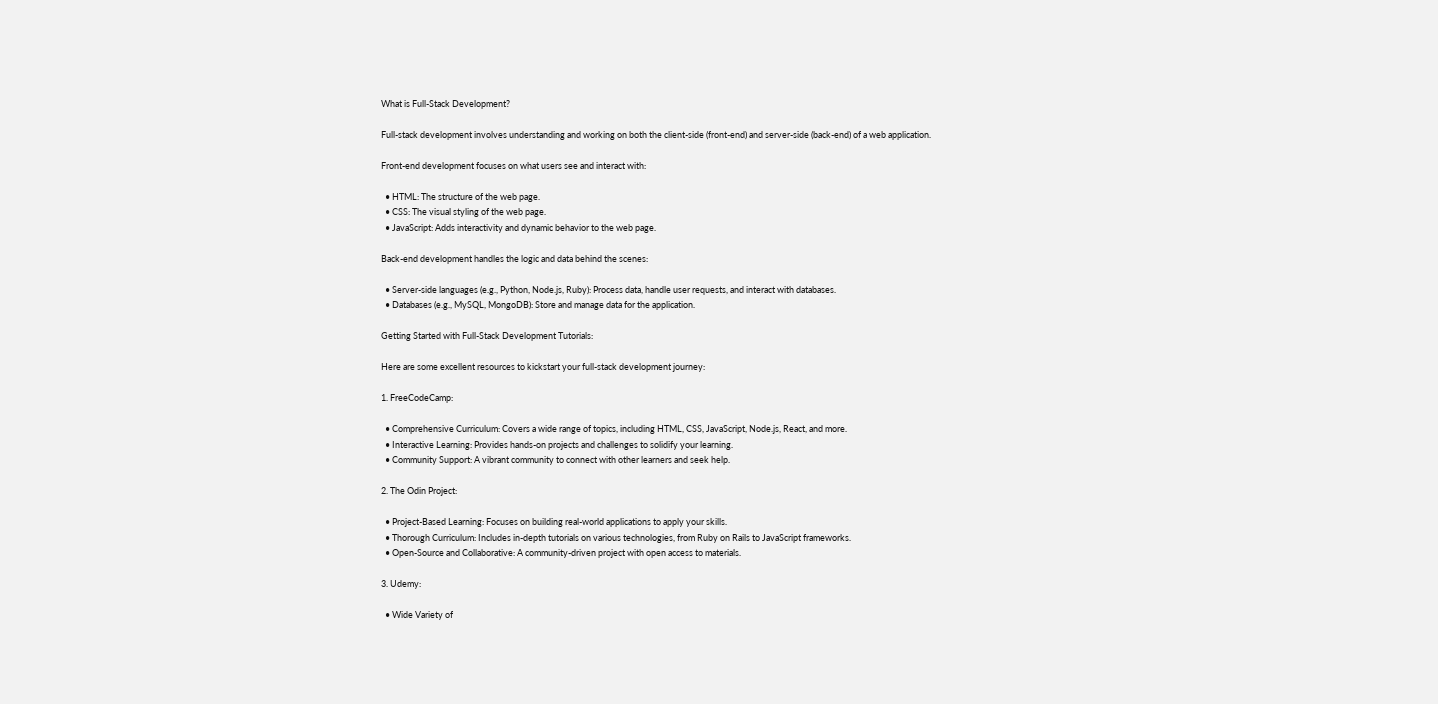What is Full-Stack Development?

Full-stack development involves understanding and working on both the client-side (front-end) and server-side (back-end) of a web application.

Front-end development focuses on what users see and interact with:

  • HTML: The structure of the web page.
  • CSS: The visual styling of the web page.
  • JavaScript: Adds interactivity and dynamic behavior to the web page.

Back-end development handles the logic and data behind the scenes:

  • Server-side languages (e.g., Python, Node.js, Ruby): Process data, handle user requests, and interact with databases.
  • Databases (e.g., MySQL, MongoDB): Store and manage data for the application.

Getting Started with Full-Stack Development Tutorials:

Here are some excellent resources to kickstart your full-stack development journey:

1. FreeCodeCamp:

  • Comprehensive Curriculum: Covers a wide range of topics, including HTML, CSS, JavaScript, Node.js, React, and more.
  • Interactive Learning: Provides hands-on projects and challenges to solidify your learning.
  • Community Support: A vibrant community to connect with other learners and seek help.

2. The Odin Project:

  • Project-Based Learning: Focuses on building real-world applications to apply your skills.
  • Thorough Curriculum: Includes in-depth tutorials on various technologies, from Ruby on Rails to JavaScript frameworks.
  • Open-Source and Collaborative: A community-driven project with open access to materials.

3. Udemy:

  • Wide Variety of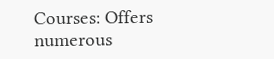Courses: Offers numerous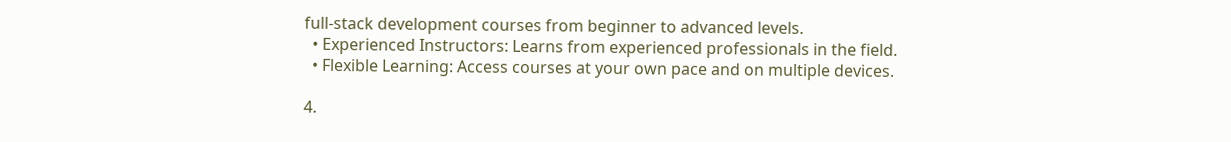full-stack development courses from beginner to advanced levels.
  • Experienced Instructors: Learns from experienced professionals in the field.
  • Flexible Learning: Access courses at your own pace and on multiple devices.

4.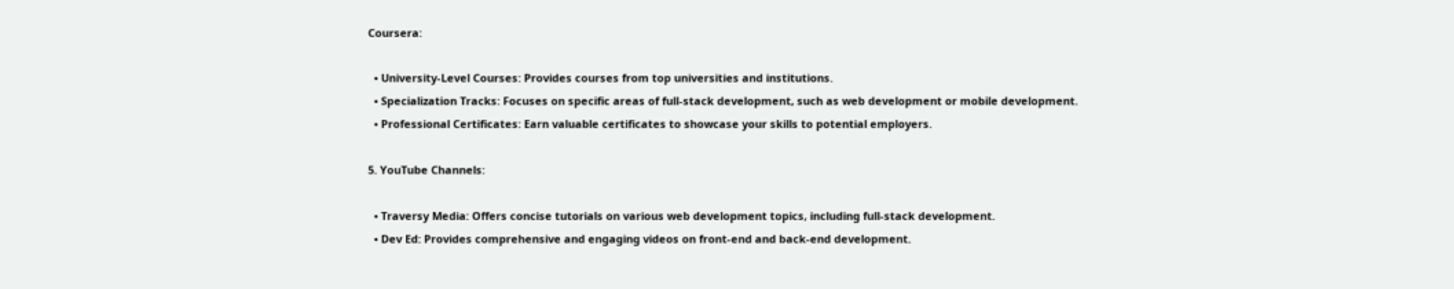Coursera:

  • University-Level Courses: Provides courses from top universities and institutions.
  • Specialization Tracks: Focuses on specific areas of full-stack development, such as web development or mobile development.
  • Professional Certificates: Earn valuable certificates to showcase your skills to potential employers.

5. YouTube Channels:

  • Traversy Media: Offers concise tutorials on various web development topics, including full-stack development.
  • Dev Ed: Provides comprehensive and engaging videos on front-end and back-end development.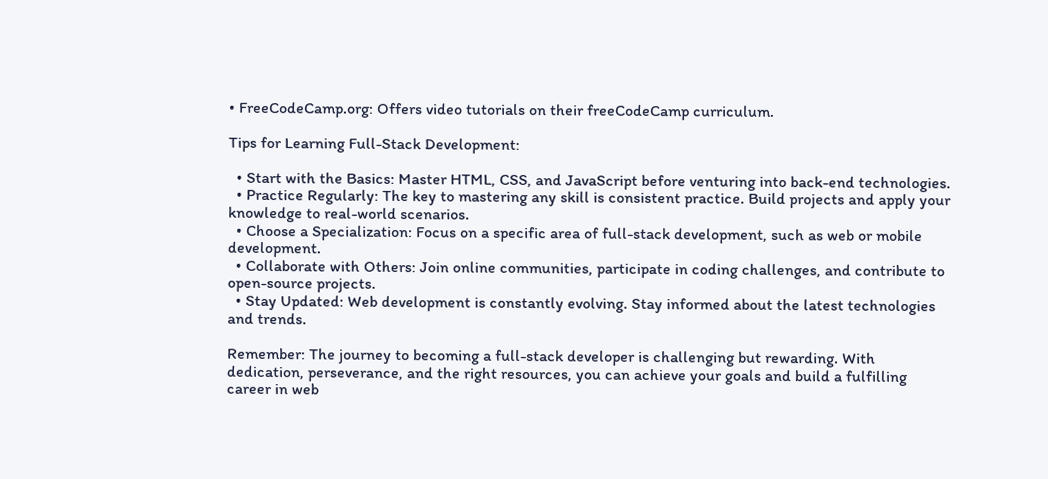• FreeCodeCamp.org: Offers video tutorials on their freeCodeCamp curriculum.

Tips for Learning Full-Stack Development:

  • Start with the Basics: Master HTML, CSS, and JavaScript before venturing into back-end technologies.
  • Practice Regularly: The key to mastering any skill is consistent practice. Build projects and apply your knowledge to real-world scenarios.
  • Choose a Specialization: Focus on a specific area of full-stack development, such as web or mobile development.
  • Collaborate with Others: Join online communities, participate in coding challenges, and contribute to open-source projects.
  • Stay Updated: Web development is constantly evolving. Stay informed about the latest technologies and trends.

Remember: The journey to becoming a full-stack developer is challenging but rewarding. With dedication, perseverance, and the right resources, you can achieve your goals and build a fulfilling career in web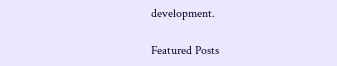development.

Featured Posts